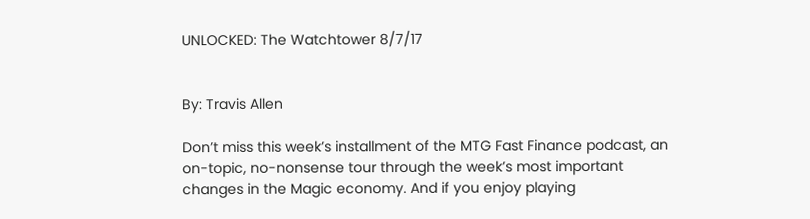UNLOCKED: The Watchtower 8/7/17


By: Travis Allen

Don’t miss this week’s installment of the MTG Fast Finance podcast, an on-topic, no-nonsense tour through the week’s most important changes in the Magic economy. And if you enjoy playing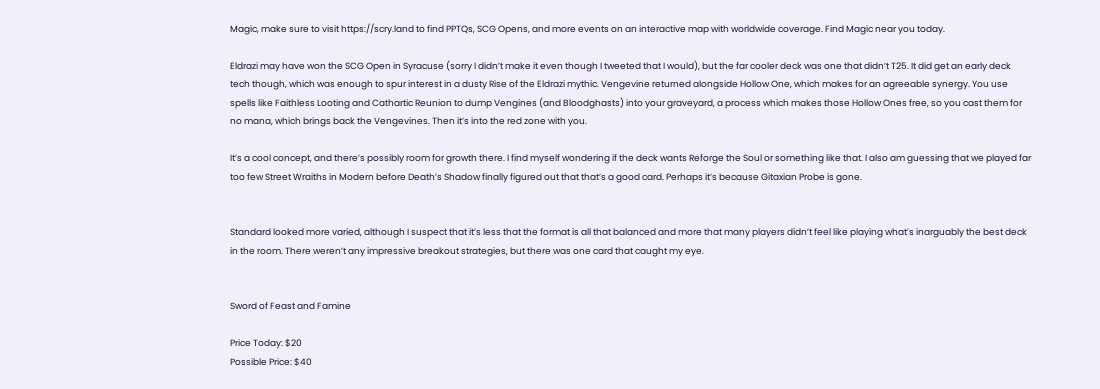Magic, make sure to visit https://scry.land to find PPTQs, SCG Opens, and more events on an interactive map with worldwide coverage. Find Magic near you today.

Eldrazi may have won the SCG Open in Syracuse (sorry I didn’t make it even though I tweeted that I would), but the far cooler deck was one that didn’t T25. It did get an early deck tech though, which was enough to spur interest in a dusty Rise of the Eldrazi mythic. Vengevine returned alongside Hollow One, which makes for an agreeable synergy. You use spells like Faithless Looting and Cathartic Reunion to dump Vengines (and Bloodghasts) into your graveyard, a process which makes those Hollow Ones free, so you cast them for no mana, which brings back the Vengevines. Then it’s into the red zone with you.

It’s a cool concept, and there’s possibly room for growth there. I find myself wondering if the deck wants Reforge the Soul or something like that. I also am guessing that we played far too few Street Wraiths in Modern before Death’s Shadow finally figured out that that’s a good card. Perhaps it’s because Gitaxian Probe is gone.


Standard looked more varied, although I suspect that it’s less that the format is all that balanced and more that many players didn’t feel like playing what’s inarguably the best deck in the room. There weren’t any impressive breakout strategies, but there was one card that caught my eye.


Sword of Feast and Famine

Price Today: $20
Possible Price: $40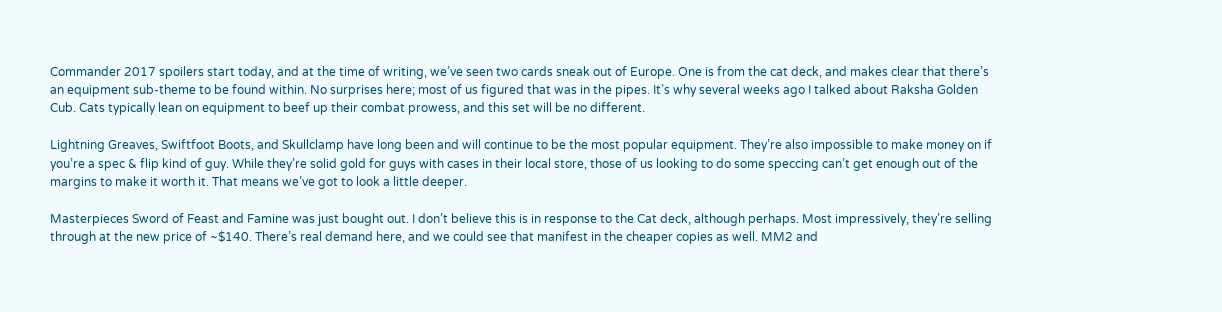Commander 2017 spoilers start today, and at the time of writing, we’ve seen two cards sneak out of Europe. One is from the cat deck, and makes clear that there’s an equipment sub-theme to be found within. No surprises here; most of us figured that was in the pipes. It’s why several weeks ago I talked about Raksha Golden Cub. Cats typically lean on equipment to beef up their combat prowess, and this set will be no different.

Lightning Greaves, Swiftfoot Boots, and Skullclamp have long been and will continue to be the most popular equipment. They’re also impossible to make money on if you’re a spec & flip kind of guy. While they’re solid gold for guys with cases in their local store, those of us looking to do some speccing can’t get enough out of the margins to make it worth it. That means we’ve got to look a little deeper.

Masterpieces Sword of Feast and Famine was just bought out. I don’t believe this is in response to the Cat deck, although perhaps. Most impressively, they’re selling through at the new price of ~$140. There’s real demand here, and we could see that manifest in the cheaper copies as well. MM2 and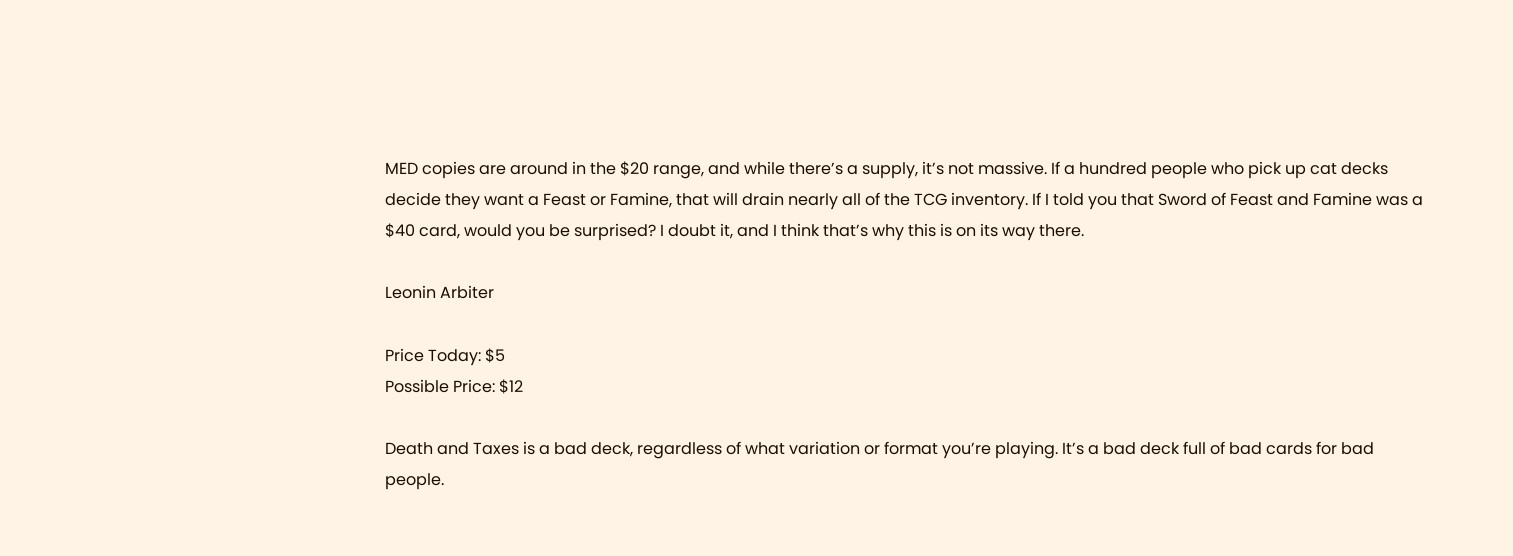MED copies are around in the $20 range, and while there’s a supply, it’s not massive. If a hundred people who pick up cat decks decide they want a Feast or Famine, that will drain nearly all of the TCG inventory. If I told you that Sword of Feast and Famine was a $40 card, would you be surprised? I doubt it, and I think that’s why this is on its way there.

Leonin Arbiter

Price Today: $5
Possible Price: $12

Death and Taxes is a bad deck, regardless of what variation or format you’re playing. It’s a bad deck full of bad cards for bad people.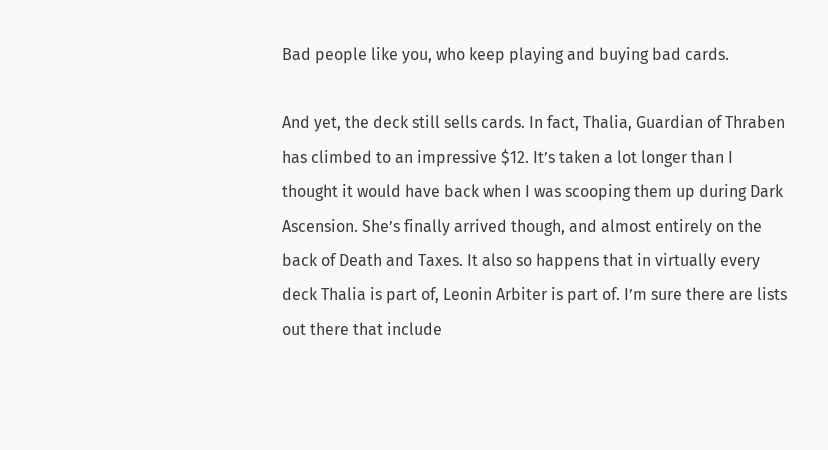Bad people like you, who keep playing and buying bad cards.

And yet, the deck still sells cards. In fact, Thalia, Guardian of Thraben has climbed to an impressive $12. It’s taken a lot longer than I thought it would have back when I was scooping them up during Dark Ascension. She’s finally arrived though, and almost entirely on the back of Death and Taxes. It also so happens that in virtually every deck Thalia is part of, Leonin Arbiter is part of. I’m sure there are lists out there that include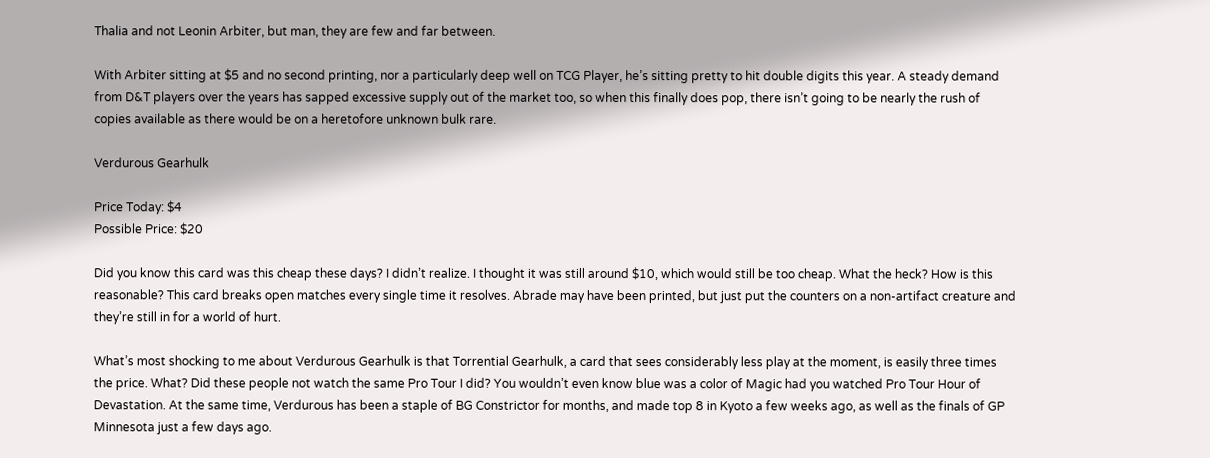Thalia and not Leonin Arbiter, but man, they are few and far between.

With Arbiter sitting at $5 and no second printing, nor a particularly deep well on TCG Player, he’s sitting pretty to hit double digits this year. A steady demand from D&T players over the years has sapped excessive supply out of the market too, so when this finally does pop, there isn’t going to be nearly the rush of copies available as there would be on a heretofore unknown bulk rare.

Verdurous Gearhulk

Price Today: $4
Possible Price: $20

Did you know this card was this cheap these days? I didn’t realize. I thought it was still around $10, which would still be too cheap. What the heck? How is this reasonable? This card breaks open matches every single time it resolves. Abrade may have been printed, but just put the counters on a non-artifact creature and they’re still in for a world of hurt.

What’s most shocking to me about Verdurous Gearhulk is that Torrential Gearhulk, a card that sees considerably less play at the moment, is easily three times the price. What? Did these people not watch the same Pro Tour I did? You wouldn’t even know blue was a color of Magic had you watched Pro Tour Hour of Devastation. At the same time, Verdurous has been a staple of BG Constrictor for months, and made top 8 in Kyoto a few weeks ago, as well as the finals of GP Minnesota just a few days ago.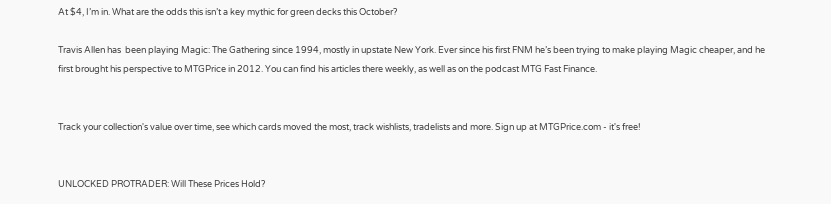At $4, I’m in. What are the odds this isn’t a key mythic for green decks this October?

Travis Allen has  been playing Magic: The Gathering since 1994, mostly in upstate New York. Ever since his first FNM he’s been trying to make playing Magic cheaper, and he first brought his perspective to MTGPrice in 2012. You can find his articles there weekly, as well as on the podcast MTG Fast Finance.


Track your collection's value over time, see which cards moved the most, track wishlists, tradelists and more. Sign up at MTGPrice.com - it's free!


UNLOCKED PROTRADER: Will These Prices Hold?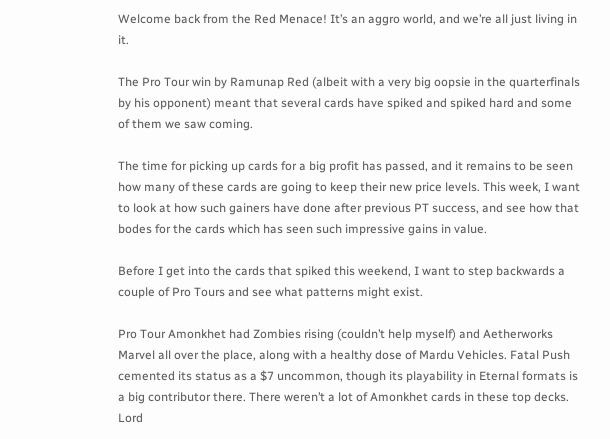Welcome back from the Red Menace! It’s an aggro world, and we’re all just living in it.

The Pro Tour win by Ramunap Red (albeit with a very big oopsie in the quarterfinals by his opponent) meant that several cards have spiked and spiked hard and some of them we saw coming.

The time for picking up cards for a big profit has passed, and it remains to be seen how many of these cards are going to keep their new price levels. This week, I want to look at how such gainers have done after previous PT success, and see how that bodes for the cards which has seen such impressive gains in value.

Before I get into the cards that spiked this weekend, I want to step backwards a couple of Pro Tours and see what patterns might exist.

Pro Tour Amonkhet had Zombies rising (couldn’t help myself) and Aetherworks Marvel all over the place, along with a healthy dose of Mardu Vehicles. Fatal Push cemented its status as a $7 uncommon, though its playability in Eternal formats is a big contributor there. There weren’t a lot of Amonkhet cards in these top decks. Lord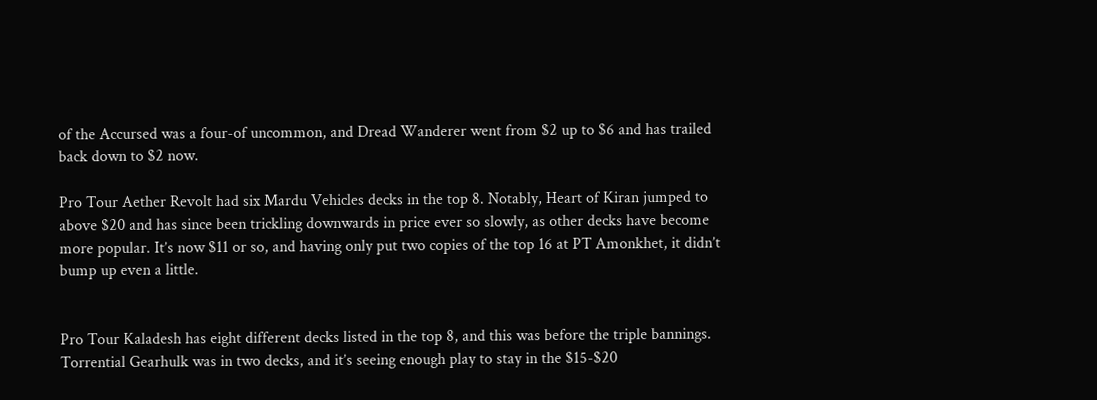of the Accursed was a four-of uncommon, and Dread Wanderer went from $2 up to $6 and has trailed back down to $2 now.

Pro Tour Aether Revolt had six Mardu Vehicles decks in the top 8. Notably, Heart of Kiran jumped to above $20 and has since been trickling downwards in price ever so slowly, as other decks have become more popular. It’s now $11 or so, and having only put two copies of the top 16 at PT Amonkhet, it didn’t bump up even a little.


Pro Tour Kaladesh has eight different decks listed in the top 8, and this was before the triple bannings. Torrential Gearhulk was in two decks, and it’s seeing enough play to stay in the $15-$20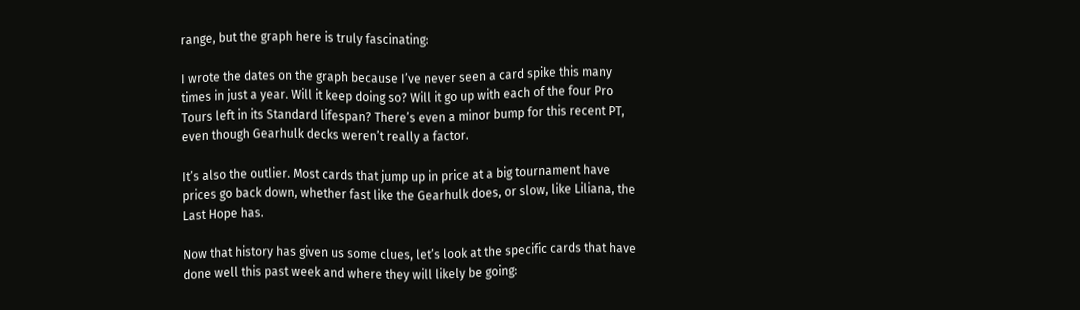range, but the graph here is truly fascinating:

I wrote the dates on the graph because I’ve never seen a card spike this many times in just a year. Will it keep doing so? Will it go up with each of the four Pro Tours left in its Standard lifespan? There’s even a minor bump for this recent PT, even though Gearhulk decks weren’t really a factor.

It’s also the outlier. Most cards that jump up in price at a big tournament have prices go back down, whether fast like the Gearhulk does, or slow, like Liliana, the Last Hope has.

Now that history has given us some clues, let’s look at the specific cards that have done well this past week and where they will likely be going: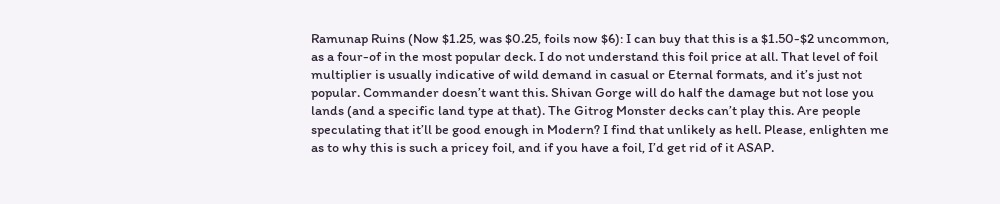Ramunap Ruins (Now $1.25, was $0.25, foils now $6): I can buy that this is a $1.50-$2 uncommon, as a four-of in the most popular deck. I do not understand this foil price at all. That level of foil multiplier is usually indicative of wild demand in casual or Eternal formats, and it’s just not popular. Commander doesn’t want this. Shivan Gorge will do half the damage but not lose you lands (and a specific land type at that). The Gitrog Monster decks can’t play this. Are people speculating that it’ll be good enough in Modern? I find that unlikely as hell. Please, enlighten me as to why this is such a pricey foil, and if you have a foil, I’d get rid of it ASAP.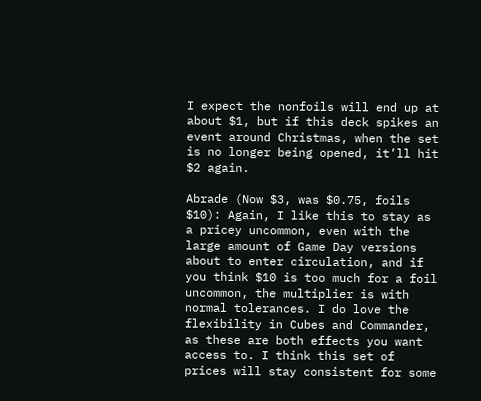I expect the nonfoils will end up at about $1, but if this deck spikes an event around Christmas, when the set is no longer being opened, it’ll hit $2 again.

Abrade (Now $3, was $0.75, foils $10): Again, I like this to stay as a pricey uncommon, even with the large amount of Game Day versions about to enter circulation, and if you think $10 is too much for a foil uncommon, the multiplier is with normal tolerances. I do love the flexibility in Cubes and Commander, as these are both effects you want access to. I think this set of prices will stay consistent for some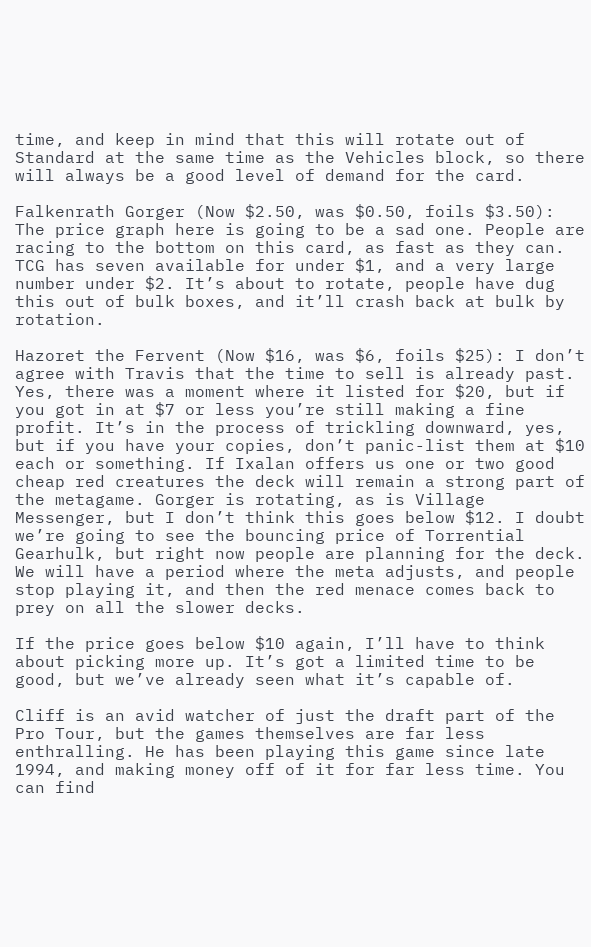time, and keep in mind that this will rotate out of Standard at the same time as the Vehicles block, so there will always be a good level of demand for the card.

Falkenrath Gorger (Now $2.50, was $0.50, foils $3.50): The price graph here is going to be a sad one. People are racing to the bottom on this card, as fast as they can. TCG has seven available for under $1, and a very large number under $2. It’s about to rotate, people have dug this out of bulk boxes, and it’ll crash back at bulk by rotation.

Hazoret the Fervent (Now $16, was $6, foils $25): I don’t agree with Travis that the time to sell is already past. Yes, there was a moment where it listed for $20, but if you got in at $7 or less you’re still making a fine profit. It’s in the process of trickling downward, yes, but if you have your copies, don’t panic-list them at $10 each or something. If Ixalan offers us one or two good cheap red creatures the deck will remain a strong part of the metagame. Gorger is rotating, as is Village Messenger, but I don’t think this goes below $12. I doubt we’re going to see the bouncing price of Torrential Gearhulk, but right now people are planning for the deck. We will have a period where the meta adjusts, and people stop playing it, and then the red menace comes back to prey on all the slower decks.

If the price goes below $10 again, I’ll have to think about picking more up. It’s got a limited time to be good, but we’ve already seen what it’s capable of.

Cliff is an avid watcher of just the draft part of the Pro Tour, but the games themselves are far less enthralling. He has been playing this game since late 1994, and making money off of it for far less time. You can find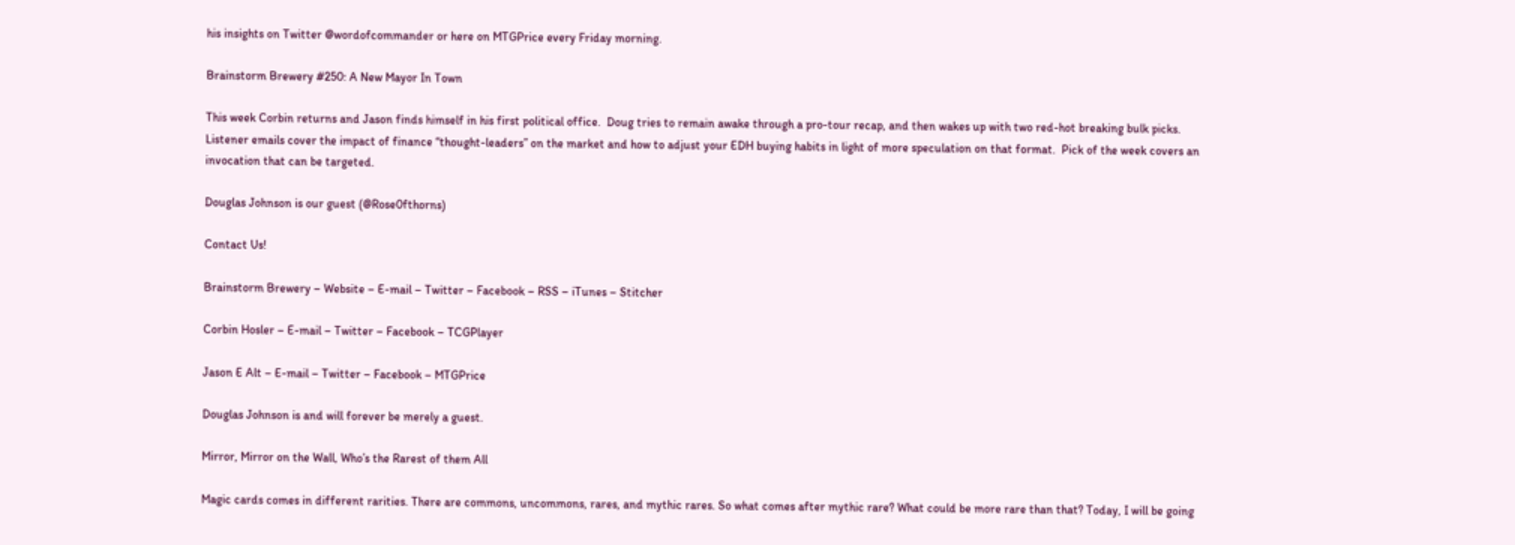his insights on Twitter @wordofcommander or here on MTGPrice every Friday morning.

Brainstorm Brewery #250: A New Mayor In Town

This week Corbin returns and Jason finds himself in his first political office.  Doug tries to remain awake through a pro-tour recap, and then wakes up with two red-hot breaking bulk picks.  Listener emails cover the impact of finance “thought-leaders” on the market and how to adjust your EDH buying habits in light of more speculation on that format.  Pick of the week covers an invocation that can be targeted.

Douglas Johnson is our guest (@Rose0fthorns)

Contact Us!

Brainstorm Brewery – Website – E-mail – Twitter – Facebook – RSS – iTunes – Stitcher

Corbin Hosler – E-mail – Twitter – Facebook – TCGPlayer

Jason E Alt – E-mail – Twitter – Facebook – MTGPrice

Douglas Johnson is and will forever be merely a guest.

Mirror, Mirror on the Wall, Who’s the Rarest of them All

Magic cards comes in different rarities. There are commons, uncommons, rares, and mythic rares. So what comes after mythic rare? What could be more rare than that? Today, I will be going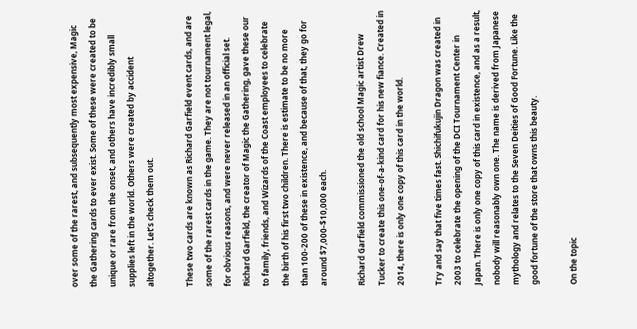over some of the rarest, and subsequently most expensive, Magic the Gathering cards to ever exist. Some of these were created to be unique or rare from the onset, and others have incredibly small supplies left in the world. Others were created by accident altogether. Let’s check them out.

These two cards are known as Richard Garfield event cards, and are some of the rarest cards in the game. They are not tournament legal, for obvious reasons, and were never released in an official set. Richard Garfield, the creator of Magic the Gathering, gave these our to family, friends, and Wizards of the Coast employees to celebrate the birth of his first two children. There is estimate to be no more than 100-200 of these in existence, and because of that, they go for around $7,000-$10,000 each.

Richard Garfield commissioned the old school Magic artist Drew Tucker to create this one-of-a-kind card for his new fiance. Created in 2014, there is only one copy of this card in the world.

Try and say that five times fast. Shichifukujin Dragon was created in 2003 to celebrate the opening of the DCI Tournament Center in Japan. There is only one copy of this card in existence, and as a result, nobody will reasonably own one. The name is derived from Japanese mythology and relates to the Seven Deities of Good Fortune. Like the good fortune of the store that owns this beauty.

On the topic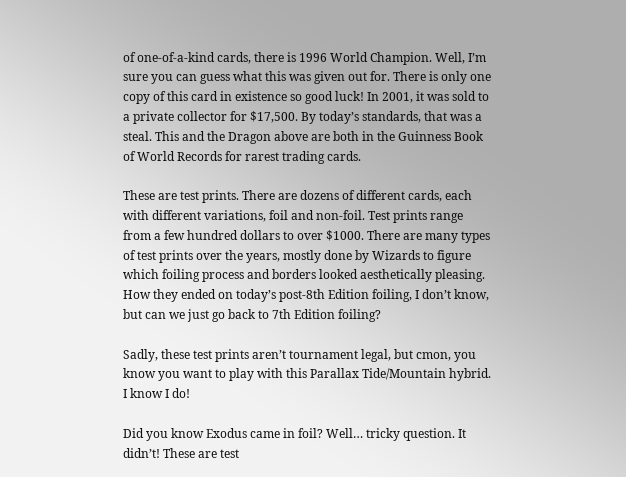of one-of-a-kind cards, there is 1996 World Champion. Well, I’m sure you can guess what this was given out for. There is only one copy of this card in existence so good luck! In 2001, it was sold to a private collector for $17,500. By today’s standards, that was a steal. This and the Dragon above are both in the Guinness Book of World Records for rarest trading cards.

These are test prints. There are dozens of different cards, each with different variations, foil and non-foil. Test prints range from a few hundred dollars to over $1000. There are many types of test prints over the years, mostly done by Wizards to figure which foiling process and borders looked aesthetically pleasing. How they ended on today’s post-8th Edition foiling, I don’t know, but can we just go back to 7th Edition foiling?

Sadly, these test prints aren’t tournament legal, but cmon, you know you want to play with this Parallax Tide/Mountain hybrid. I know I do!

Did you know Exodus came in foil? Well… tricky question. It didn’t! These are test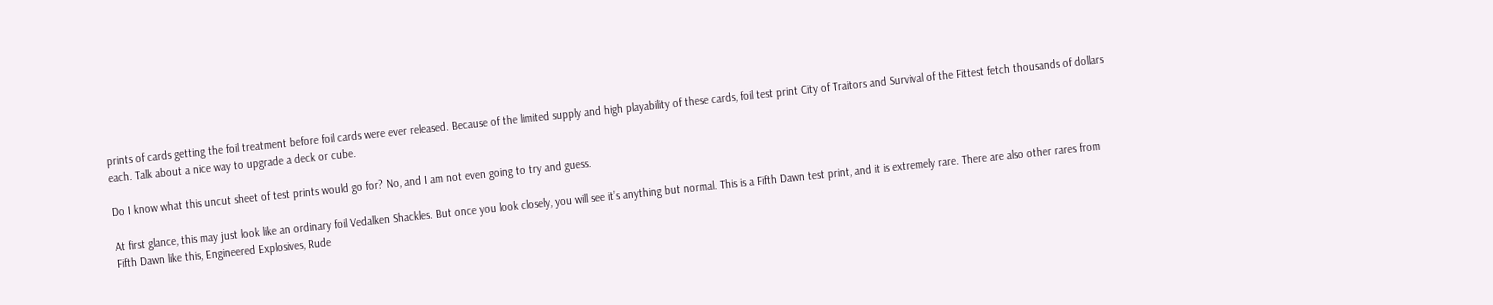prints of cards getting the foil treatment before foil cards were ever released. Because of the limited supply and high playability of these cards, foil test print City of Traitors and Survival of the Fittest fetch thousands of dollars each. Talk about a nice way to upgrade a deck or cube.

Do I know what this uncut sheet of test prints would go for? No, and I am not even going to try and guess.

At first glance, this may just look like an ordinary foil Vedalken Shackles. But once you look closely, you will see it’s anything but normal. This is a Fifth Dawn test print, and it is extremely rare. There are also other rares from Fifth Dawn like this, Engineered Explosives, Rude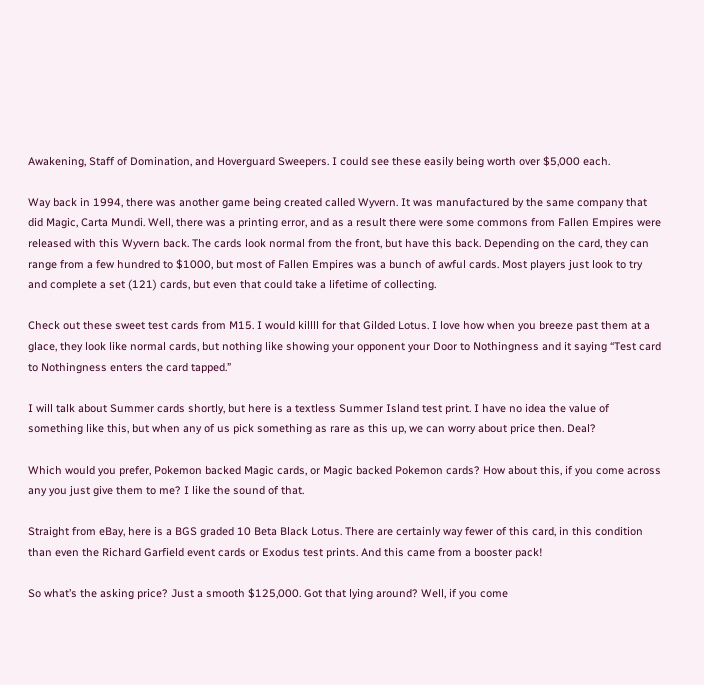Awakening, Staff of Domination, and Hoverguard Sweepers. I could see these easily being worth over $5,000 each.

Way back in 1994, there was another game being created called Wyvern. It was manufactured by the same company that did Magic, Carta Mundi. Well, there was a printing error, and as a result there were some commons from Fallen Empires were released with this Wyvern back. The cards look normal from the front, but have this back. Depending on the card, they can range from a few hundred to $1000, but most of Fallen Empires was a bunch of awful cards. Most players just look to try and complete a set (121) cards, but even that could take a lifetime of collecting.

Check out these sweet test cards from M15. I would killll for that Gilded Lotus. I love how when you breeze past them at a glace, they look like normal cards, but nothing like showing your opponent your Door to Nothingness and it saying “Test card to Nothingness enters the card tapped.”

I will talk about Summer cards shortly, but here is a textless Summer Island test print. I have no idea the value of something like this, but when any of us pick something as rare as this up, we can worry about price then. Deal?

Which would you prefer, Pokemon backed Magic cards, or Magic backed Pokemon cards? How about this, if you come across any you just give them to me? I like the sound of that.

Straight from eBay, here is a BGS graded 10 Beta Black Lotus. There are certainly way fewer of this card, in this condition than even the Richard Garfield event cards or Exodus test prints. And this came from a booster pack!

So what’s the asking price? Just a smooth $125,000. Got that lying around? Well, if you come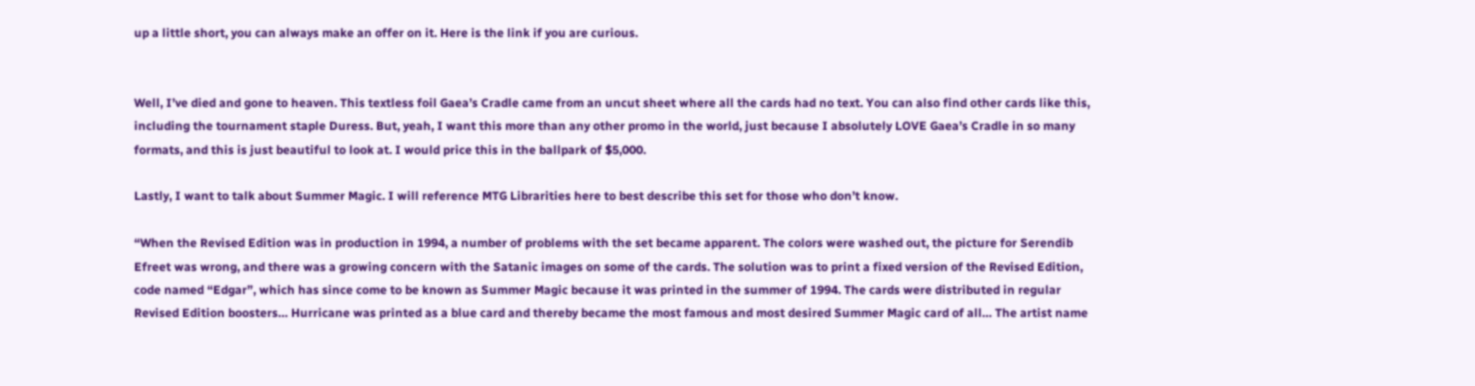up a little short, you can always make an offer on it. Here is the link if you are curious.


Well, I’ve died and gone to heaven. This textless foil Gaea’s Cradle came from an uncut sheet where all the cards had no text. You can also find other cards like this, including the tournament staple Duress. But, yeah, I want this more than any other promo in the world, just because I absolutely LOVE Gaea’s Cradle in so many formats, and this is just beautiful to look at. I would price this in the ballpark of $5,000.

Lastly, I want to talk about Summer Magic. I will reference MTG Librarities here to best describe this set for those who don’t know.

“When the Revised Edition was in production in 1994, a number of problems with the set became apparent. The colors were washed out, the picture for Serendib Efreet was wrong, and there was a growing concern with the Satanic images on some of the cards. The solution was to print a fixed version of the Revised Edition, code named “Edgar”, which has since come to be known as Summer Magic because it was printed in the summer of 1994. The cards were distributed in regular Revised Edition boosters… Hurricane was printed as a blue card and thereby became the most famous and most desired Summer Magic card of all… The artist name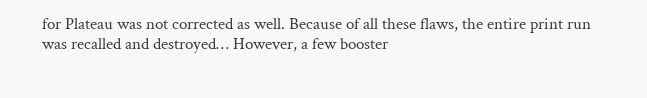for Plateau was not corrected as well. Because of all these flaws, the entire print run was recalled and destroyed… However, a few booster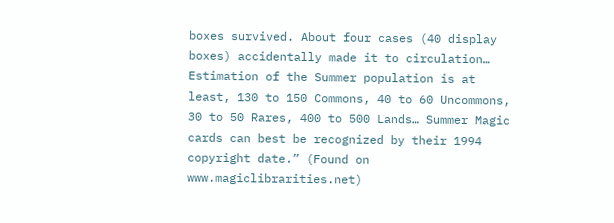boxes survived. About four cases (40 display boxes) accidentally made it to circulation… Estimation of the Summer population is at least, 130 to 150 Commons, 40 to 60 Uncommons, 30 to 50 Rares, 400 to 500 Lands… Summer Magic cards can best be recognized by their 1994 copyright date.” (Found on www.magiclibrarities.net)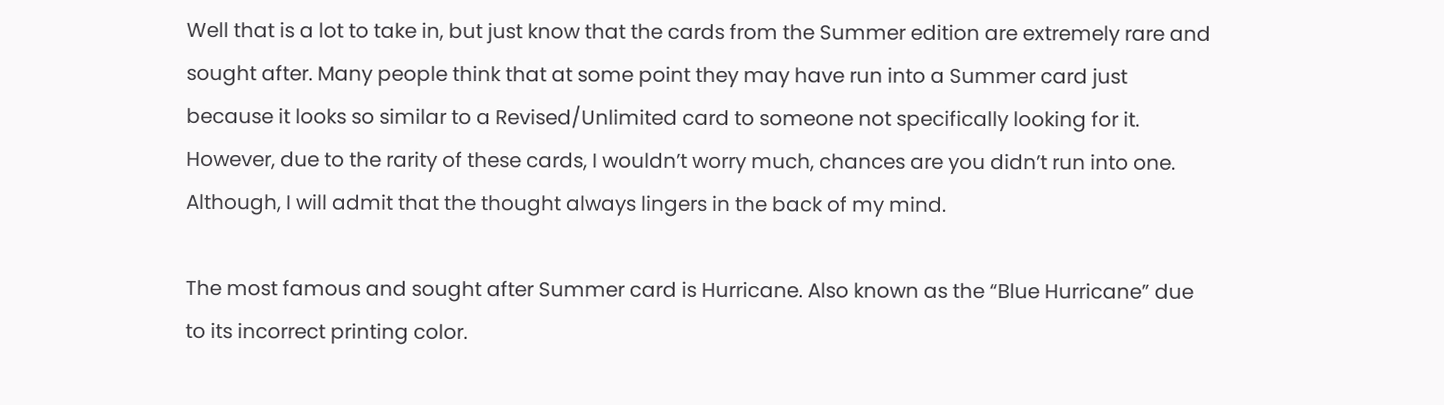Well that is a lot to take in, but just know that the cards from the Summer edition are extremely rare and sought after. Many people think that at some point they may have run into a Summer card just because it looks so similar to a Revised/Unlimited card to someone not specifically looking for it. However, due to the rarity of these cards, I wouldn’t worry much, chances are you didn’t run into one. Although, I will admit that the thought always lingers in the back of my mind.

The most famous and sought after Summer card is Hurricane. Also known as the “Blue Hurricane” due to its incorrect printing color.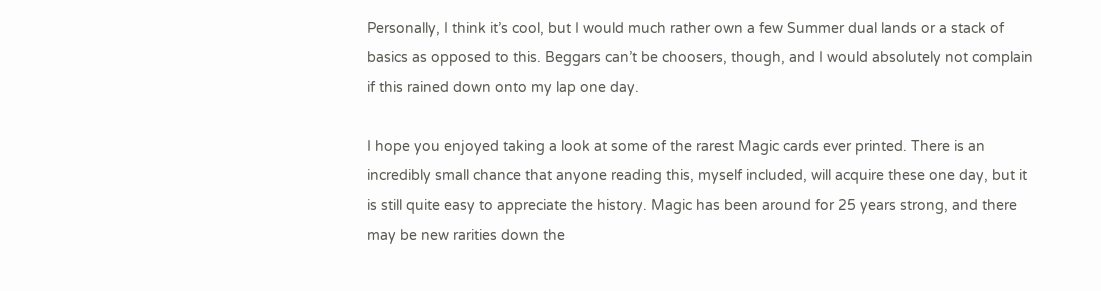Personally, I think it’s cool, but I would much rather own a few Summer dual lands or a stack of basics as opposed to this. Beggars can’t be choosers, though, and I would absolutely not complain if this rained down onto my lap one day.

I hope you enjoyed taking a look at some of the rarest Magic cards ever printed. There is an incredibly small chance that anyone reading this, myself included, will acquire these one day, but it is still quite easy to appreciate the history. Magic has been around for 25 years strong, and there may be new rarities down the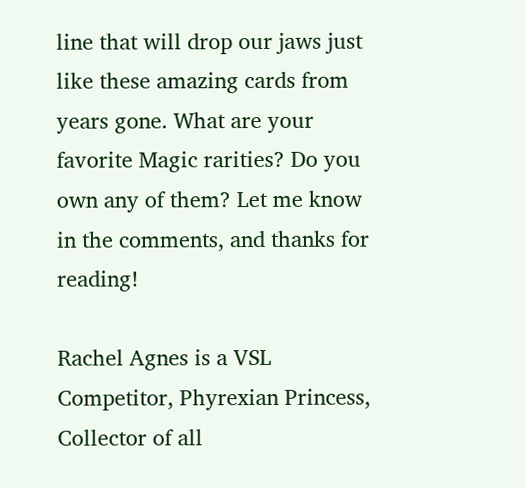line that will drop our jaws just like these amazing cards from years gone. What are your favorite Magic rarities? Do you own any of them? Let me know in the comments, and thanks for reading!

Rachel Agnes is a VSL Competitor, Phyrexian Princess, Collector of all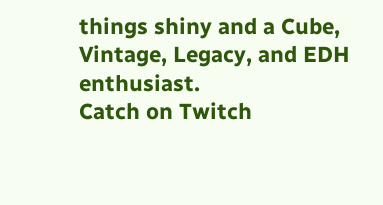things shiny and a Cube, Vintage, Legacy, and EDH enthusiast.
Catch on Twitch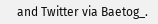and Twitter via Baetog_.